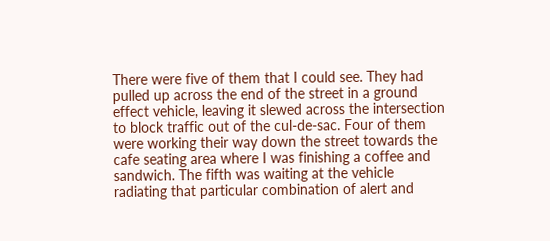There were five of them that I could see. They had pulled up across the end of the street in a ground effect vehicle, leaving it slewed across the intersection to block traffic out of the cul-de-sac. Four of them were working their way down the street towards the cafe seating area where I was finishing a coffee and sandwich. The fifth was waiting at the vehicle radiating that particular combination of alert and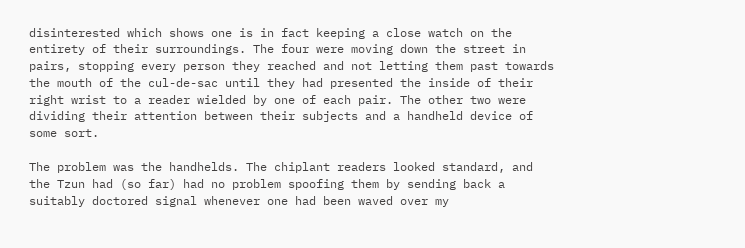disinterested which shows one is in fact keeping a close watch on the entirety of their surroundings. The four were moving down the street in pairs, stopping every person they reached and not letting them past towards the mouth of the cul-de-sac until they had presented the inside of their right wrist to a reader wielded by one of each pair. The other two were dividing their attention between their subjects and a handheld device of some sort.

The problem was the handhelds. The chiplant readers looked standard, and the Tzun had (so far) had no problem spoofing them by sending back a suitably doctored signal whenever one had been waved over my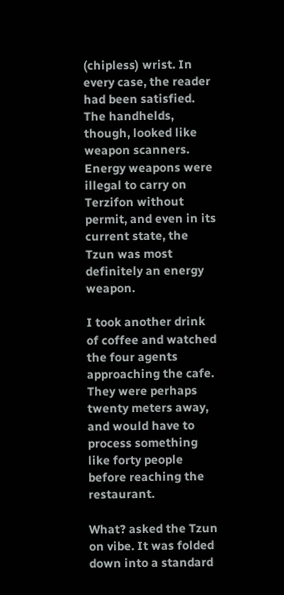(chipless) wrist. In every case, the reader had been satisfied. The handhelds, though, looked like weapon scanners. Energy weapons were illegal to carry on Terzifon without permit, and even in its current state, the Tzun was most definitely an energy weapon.

I took another drink of coffee and watched the four agents approaching the cafe. They were perhaps twenty meters away, and would have to process something like forty people before reaching the restaurant.

What? asked the Tzun on vibe. It was folded down into a standard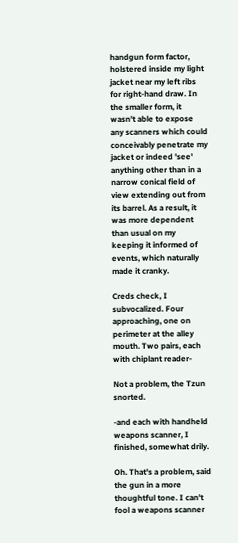handgun form factor, holstered inside my light jacket near my left ribs for right-hand draw. In the smaller form, it wasn't able to expose any scanners which could conceivably penetrate my jacket or indeed 'see' anything other than in a narrow conical field of view extending out from its barrel. As a result, it was more dependent than usual on my keeping it informed of events, which naturally made it cranky.

Creds check, I subvocalized. Four approaching, one on perimeter at the alley mouth. Two pairs, each with chiplant reader-

Not a problem, the Tzun snorted.

-and each with handheld weapons scanner, I finished, somewhat drily.

Oh. That's a problem, said the gun in a more thoughtful tone. I can't fool a weapons scanner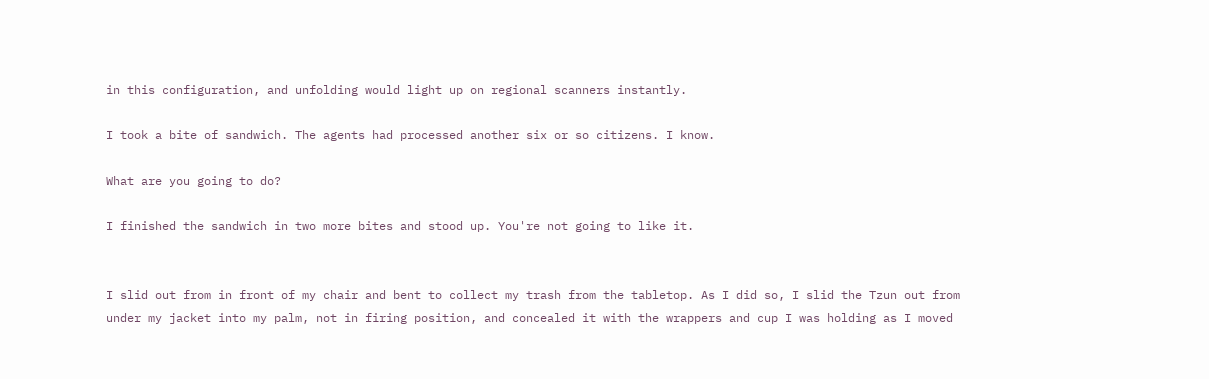in this configuration, and unfolding would light up on regional scanners instantly.

I took a bite of sandwich. The agents had processed another six or so citizens. I know.

What are you going to do?

I finished the sandwich in two more bites and stood up. You're not going to like it.


I slid out from in front of my chair and bent to collect my trash from the tabletop. As I did so, I slid the Tzun out from under my jacket into my palm, not in firing position, and concealed it with the wrappers and cup I was holding as I moved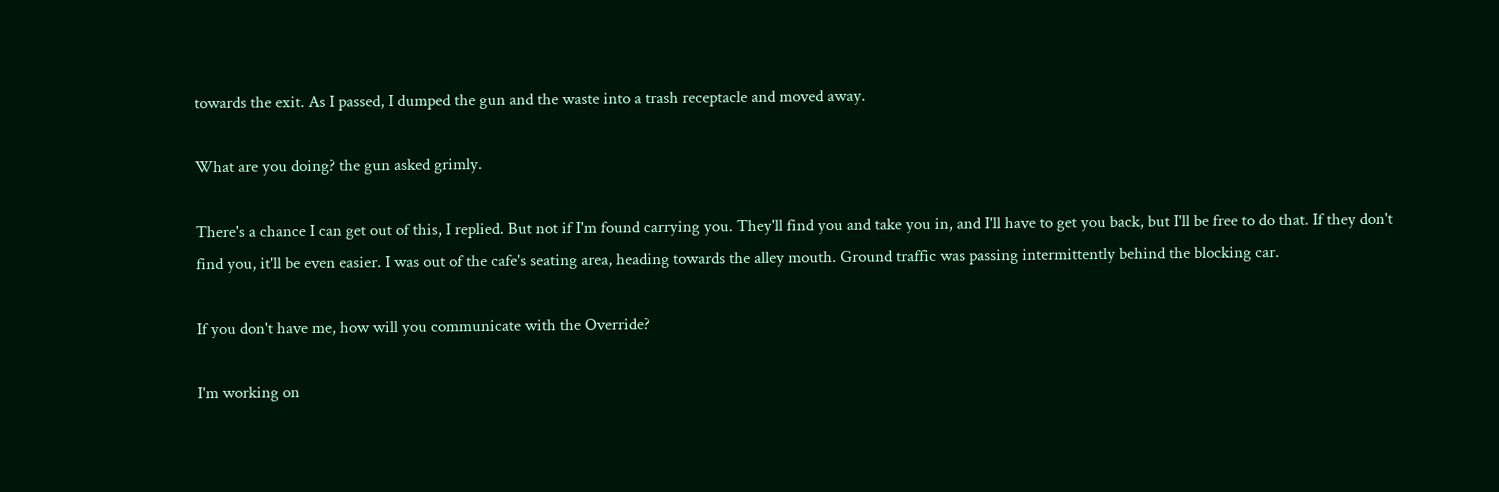towards the exit. As I passed, I dumped the gun and the waste into a trash receptacle and moved away.

What are you doing? the gun asked grimly.

There's a chance I can get out of this, I replied. But not if I'm found carrying you. They'll find you and take you in, and I'll have to get you back, but I'll be free to do that. If they don't find you, it'll be even easier. I was out of the cafe's seating area, heading towards the alley mouth. Ground traffic was passing intermittently behind the blocking car.

If you don't have me, how will you communicate with the Override?

I'm working on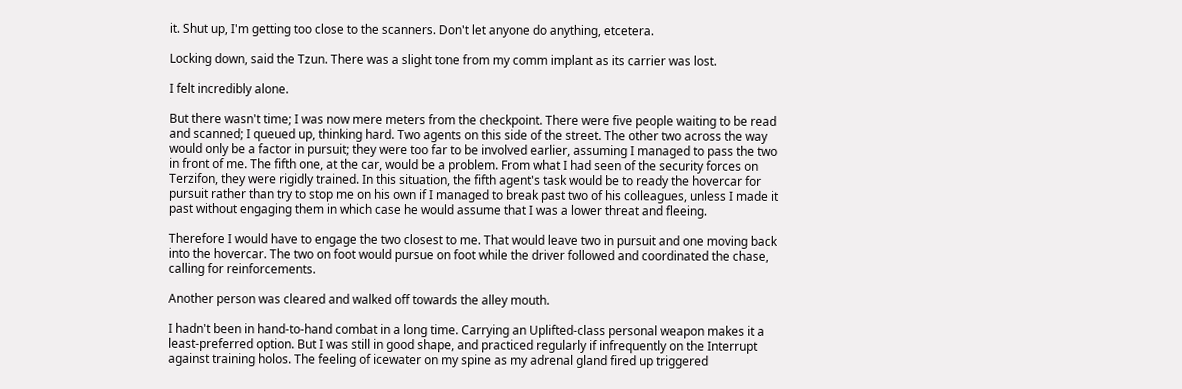it. Shut up, I'm getting too close to the scanners. Don't let anyone do anything, etcetera.

Locking down, said the Tzun. There was a slight tone from my comm implant as its carrier was lost.

I felt incredibly alone.

But there wasn't time; I was now mere meters from the checkpoint. There were five people waiting to be read and scanned; I queued up, thinking hard. Two agents on this side of the street. The other two across the way would only be a factor in pursuit; they were too far to be involved earlier, assuming I managed to pass the two in front of me. The fifth one, at the car, would be a problem. From what I had seen of the security forces on Terzifon, they were rigidly trained. In this situation, the fifth agent's task would be to ready the hovercar for pursuit rather than try to stop me on his own if I managed to break past two of his colleagues, unless I made it past without engaging them in which case he would assume that I was a lower threat and fleeing.

Therefore I would have to engage the two closest to me. That would leave two in pursuit and one moving back into the hovercar. The two on foot would pursue on foot while the driver followed and coordinated the chase, calling for reinforcements.

Another person was cleared and walked off towards the alley mouth.

I hadn't been in hand-to-hand combat in a long time. Carrying an Uplifted-class personal weapon makes it a least-preferred option. But I was still in good shape, and practiced regularly if infrequently on the Interrupt against training holos. The feeling of icewater on my spine as my adrenal gland fired up triggered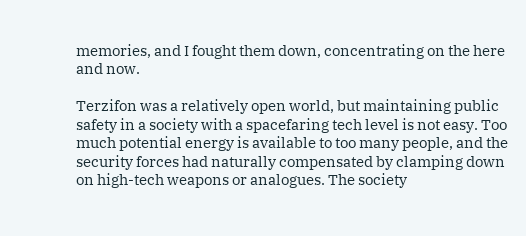memories, and I fought them down, concentrating on the here and now.

Terzifon was a relatively open world, but maintaining public safety in a society with a spacefaring tech level is not easy. Too much potential energy is available to too many people, and the security forces had naturally compensated by clamping down on high-tech weapons or analogues. The society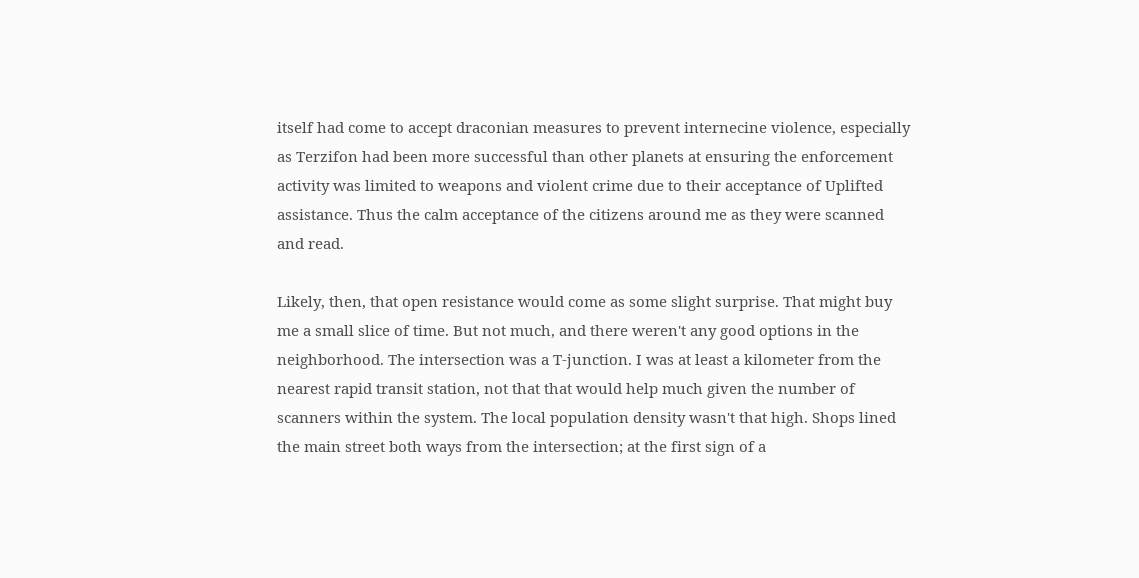itself had come to accept draconian measures to prevent internecine violence, especially as Terzifon had been more successful than other planets at ensuring the enforcement activity was limited to weapons and violent crime due to their acceptance of Uplifted assistance. Thus the calm acceptance of the citizens around me as they were scanned and read.

Likely, then, that open resistance would come as some slight surprise. That might buy me a small slice of time. But not much, and there weren't any good options in the neighborhood. The intersection was a T-junction. I was at least a kilometer from the nearest rapid transit station, not that that would help much given the number of scanners within the system. The local population density wasn't that high. Shops lined the main street both ways from the intersection; at the first sign of a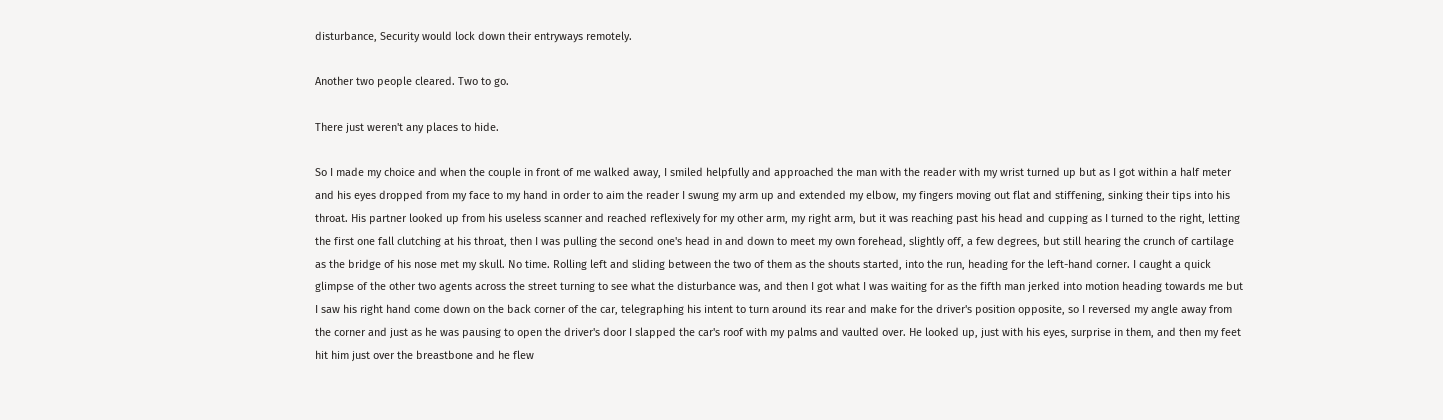disturbance, Security would lock down their entryways remotely.

Another two people cleared. Two to go.

There just weren't any places to hide.

So I made my choice and when the couple in front of me walked away, I smiled helpfully and approached the man with the reader with my wrist turned up but as I got within a half meter and his eyes dropped from my face to my hand in order to aim the reader I swung my arm up and extended my elbow, my fingers moving out flat and stiffening, sinking their tips into his throat. His partner looked up from his useless scanner and reached reflexively for my other arm, my right arm, but it was reaching past his head and cupping as I turned to the right, letting the first one fall clutching at his throat, then I was pulling the second one's head in and down to meet my own forehead, slightly off, a few degrees, but still hearing the crunch of cartilage as the bridge of his nose met my skull. No time. Rolling left and sliding between the two of them as the shouts started, into the run, heading for the left-hand corner. I caught a quick glimpse of the other two agents across the street turning to see what the disturbance was, and then I got what I was waiting for as the fifth man jerked into motion heading towards me but I saw his right hand come down on the back corner of the car, telegraphing his intent to turn around its rear and make for the driver's position opposite, so I reversed my angle away from the corner and just as he was pausing to open the driver's door I slapped the car's roof with my palms and vaulted over. He looked up, just with his eyes, surprise in them, and then my feet hit him just over the breastbone and he flew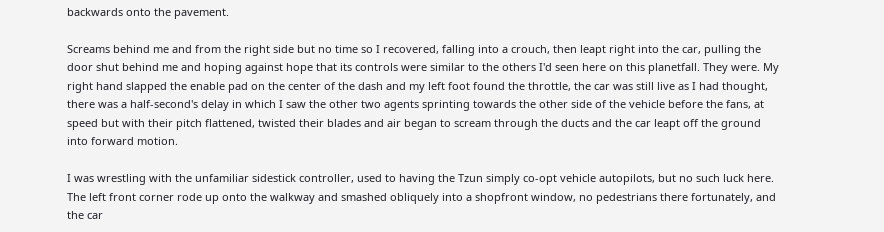backwards onto the pavement.

Screams behind me and from the right side but no time so I recovered, falling into a crouch, then leapt right into the car, pulling the door shut behind me and hoping against hope that its controls were similar to the others I'd seen here on this planetfall. They were. My right hand slapped the enable pad on the center of the dash and my left foot found the throttle, the car was still live as I had thought, there was a half-second's delay in which I saw the other two agents sprinting towards the other side of the vehicle before the fans, at speed but with their pitch flattened, twisted their blades and air began to scream through the ducts and the car leapt off the ground into forward motion.

I was wrestling with the unfamiliar sidestick controller, used to having the Tzun simply co-opt vehicle autopilots, but no such luck here. The left front corner rode up onto the walkway and smashed obliquely into a shopfront window, no pedestrians there fortunately, and the car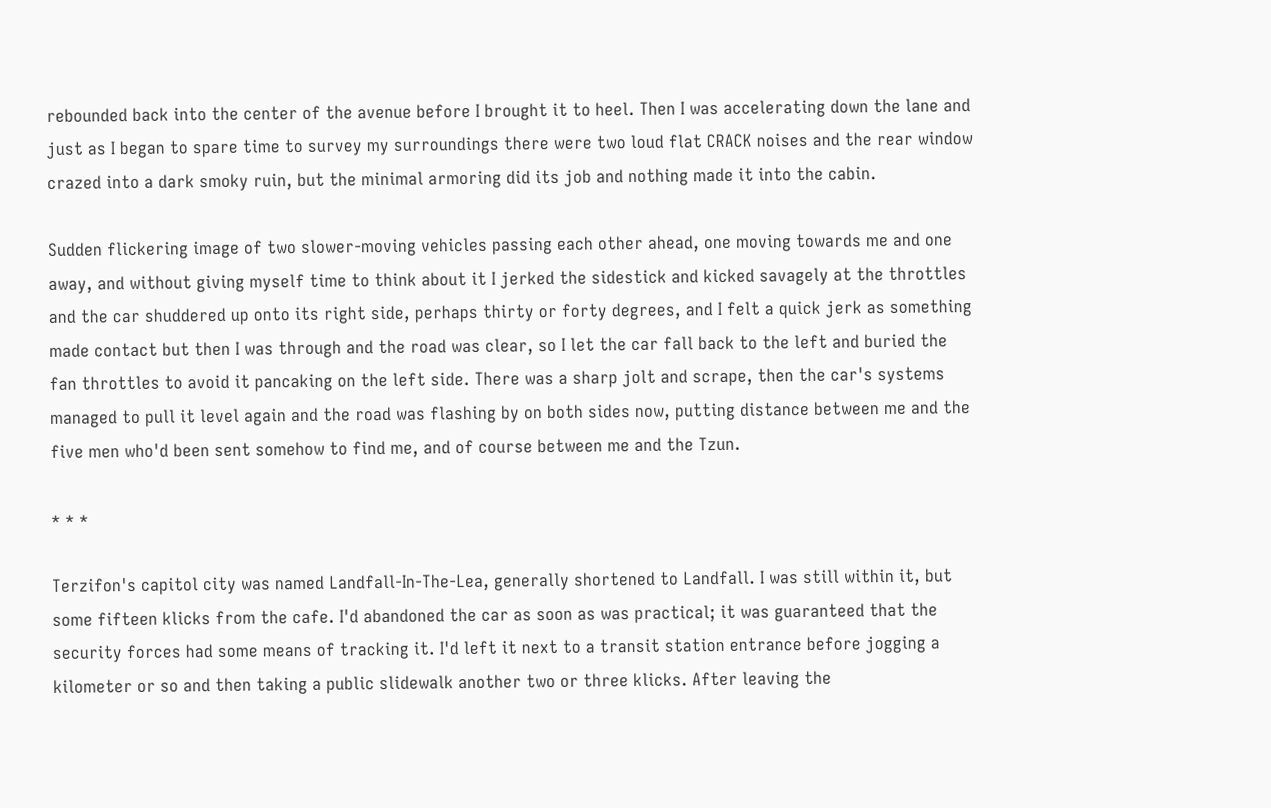rebounded back into the center of the avenue before I brought it to heel. Then I was accelerating down the lane and just as I began to spare time to survey my surroundings there were two loud flat CRACK noises and the rear window crazed into a dark smoky ruin, but the minimal armoring did its job and nothing made it into the cabin.

Sudden flickering image of two slower-moving vehicles passing each other ahead, one moving towards me and one away, and without giving myself time to think about it I jerked the sidestick and kicked savagely at the throttles and the car shuddered up onto its right side, perhaps thirty or forty degrees, and I felt a quick jerk as something made contact but then I was through and the road was clear, so I let the car fall back to the left and buried the fan throttles to avoid it pancaking on the left side. There was a sharp jolt and scrape, then the car's systems managed to pull it level again and the road was flashing by on both sides now, putting distance between me and the five men who'd been sent somehow to find me, and of course between me and the Tzun.

* * *

Terzifon's capitol city was named Landfall-In-The-Lea, generally shortened to Landfall. I was still within it, but some fifteen klicks from the cafe. I'd abandoned the car as soon as was practical; it was guaranteed that the security forces had some means of tracking it. I'd left it next to a transit station entrance before jogging a kilometer or so and then taking a public slidewalk another two or three klicks. After leaving the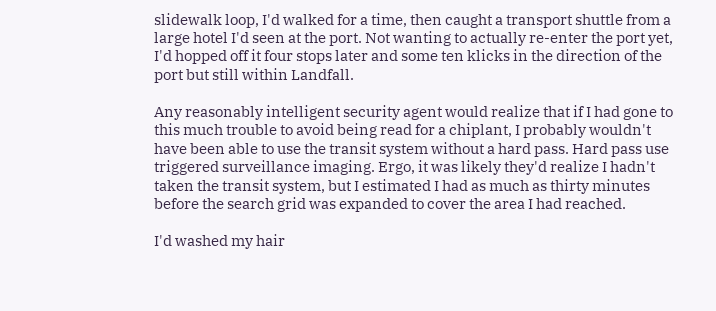slidewalk loop, I'd walked for a time, then caught a transport shuttle from a large hotel I'd seen at the port. Not wanting to actually re-enter the port yet, I'd hopped off it four stops later and some ten klicks in the direction of the port but still within Landfall.

Any reasonably intelligent security agent would realize that if I had gone to this much trouble to avoid being read for a chiplant, I probably wouldn't have been able to use the transit system without a hard pass. Hard pass use triggered surveillance imaging. Ergo, it was likely they'd realize I hadn't taken the transit system, but I estimated I had as much as thirty minutes before the search grid was expanded to cover the area I had reached.

I'd washed my hair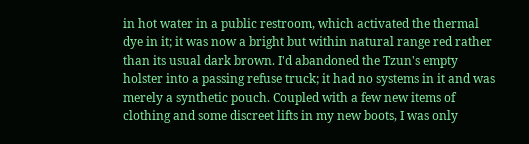in hot water in a public restroom, which activated the thermal dye in it; it was now a bright but within natural range red rather than its usual dark brown. I'd abandoned the Tzun's empty holster into a passing refuse truck; it had no systems in it and was merely a synthetic pouch. Coupled with a few new items of clothing and some discreet lifts in my new boots, I was only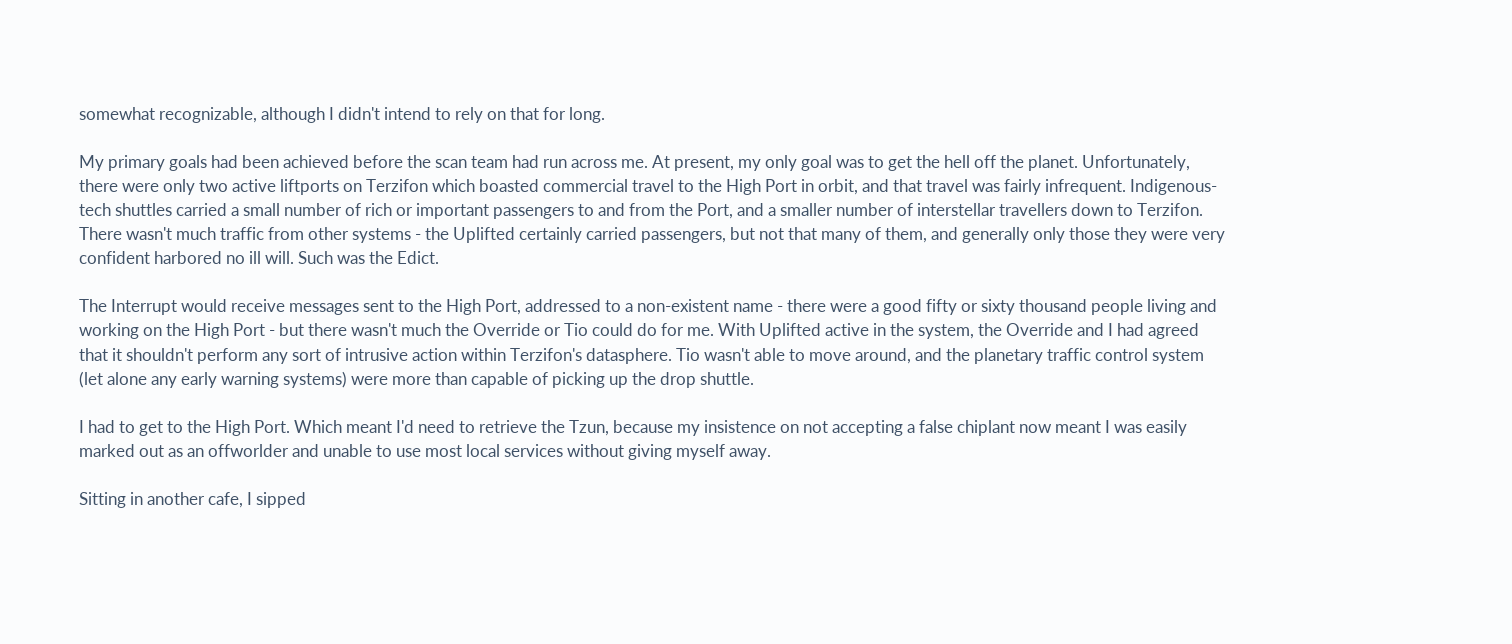somewhat recognizable, although I didn't intend to rely on that for long.

My primary goals had been achieved before the scan team had run across me. At present, my only goal was to get the hell off the planet. Unfortunately, there were only two active liftports on Terzifon which boasted commercial travel to the High Port in orbit, and that travel was fairly infrequent. Indigenous-tech shuttles carried a small number of rich or important passengers to and from the Port, and a smaller number of interstellar travellers down to Terzifon. There wasn't much traffic from other systems - the Uplifted certainly carried passengers, but not that many of them, and generally only those they were very confident harbored no ill will. Such was the Edict.

The Interrupt would receive messages sent to the High Port, addressed to a non-existent name - there were a good fifty or sixty thousand people living and working on the High Port - but there wasn't much the Override or Tio could do for me. With Uplifted active in the system, the Override and I had agreed that it shouldn't perform any sort of intrusive action within Terzifon's datasphere. Tio wasn't able to move around, and the planetary traffic control system (let alone any early warning systems) were more than capable of picking up the drop shuttle.

I had to get to the High Port. Which meant I'd need to retrieve the Tzun, because my insistence on not accepting a false chiplant now meant I was easily marked out as an offworlder and unable to use most local services without giving myself away.

Sitting in another cafe, I sipped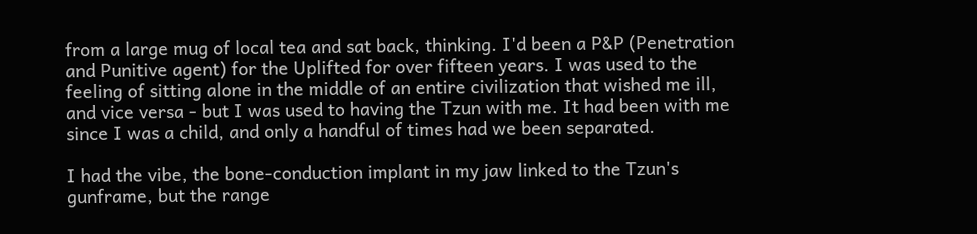from a large mug of local tea and sat back, thinking. I'd been a P&P (Penetration and Punitive agent) for the Uplifted for over fifteen years. I was used to the feeling of sitting alone in the middle of an entire civilization that wished me ill, and vice versa - but I was used to having the Tzun with me. It had been with me since I was a child, and only a handful of times had we been separated.

I had the vibe, the bone-conduction implant in my jaw linked to the Tzun's gunframe, but the range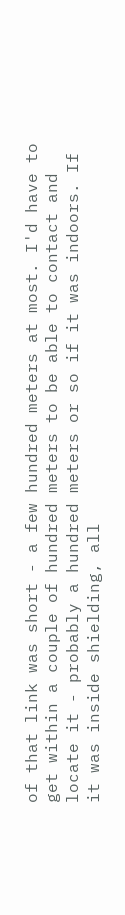of that link was short - a few hundred meters at most. I'd have to get within a couple of hundred meters to be able to contact and locate it - probably a hundred meters or so if it was indoors. If it was inside shielding, all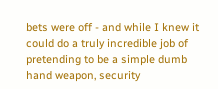bets were off - and while I knew it could do a truly incredible job of pretending to be a simple dumb hand weapon, security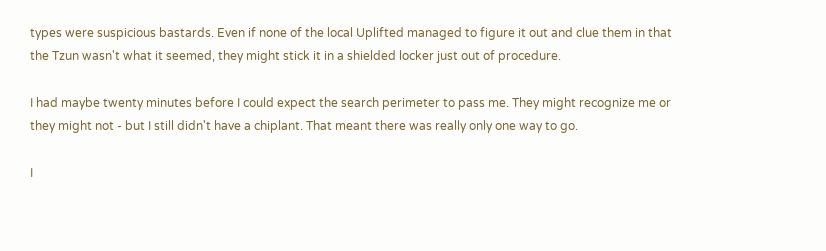types were suspicious bastards. Even if none of the local Uplifted managed to figure it out and clue them in that the Tzun wasn't what it seemed, they might stick it in a shielded locker just out of procedure.

I had maybe twenty minutes before I could expect the search perimeter to pass me. They might recognize me or they might not - but I still didn't have a chiplant. That meant there was really only one way to go.

I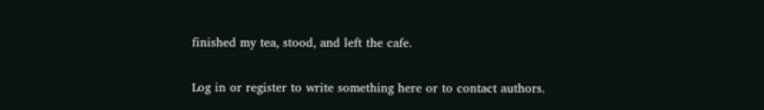finished my tea, stood, and left the cafe.


Log in or register to write something here or to contact authors.